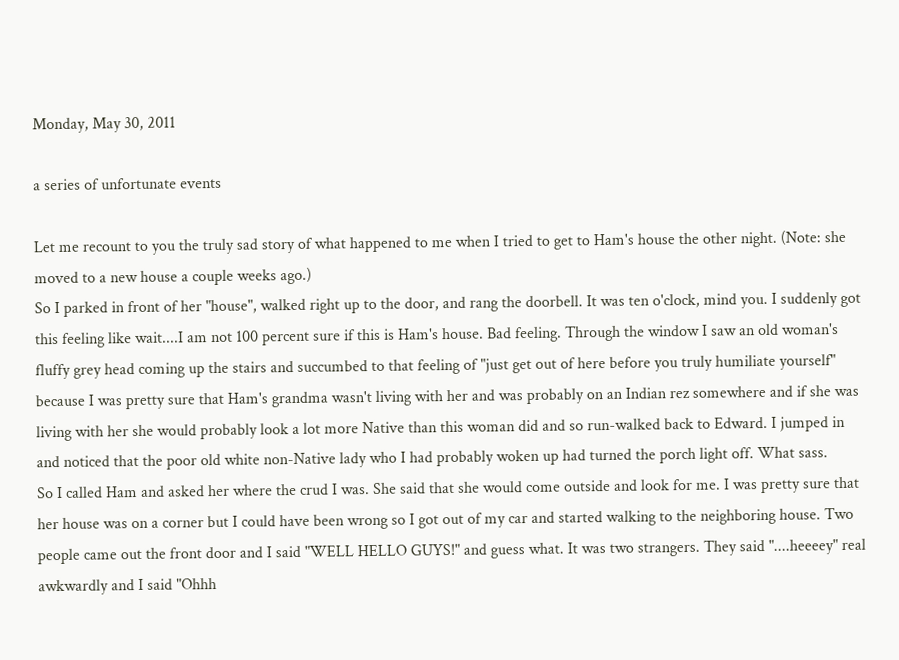Monday, May 30, 2011

a series of unfortunate events

Let me recount to you the truly sad story of what happened to me when I tried to get to Ham's house the other night. (Note: she moved to a new house a couple weeks ago.)
So I parked in front of her "house", walked right up to the door, and rang the doorbell. It was ten o'clock, mind you. I suddenly got this feeling like wait....I am not 100 percent sure if this is Ham's house. Bad feeling. Through the window I saw an old woman's fluffy grey head coming up the stairs and succumbed to that feeling of "just get out of here before you truly humiliate yourself" because I was pretty sure that Ham's grandma wasn't living with her and was probably on an Indian rez somewhere and if she was living with her she would probably look a lot more Native than this woman did and so run-walked back to Edward. I jumped in and noticed that the poor old white non-Native lady who I had probably woken up had turned the porch light off. What sass.
So I called Ham and asked her where the crud I was. She said that she would come outside and look for me. I was pretty sure that her house was on a corner but I could have been wrong so I got out of my car and started walking to the neighboring house. Two people came out the front door and I said "WELL HELLO GUYS!" and guess what. It was two strangers. They said "....heeeey" real awkwardly and I said "Ohhh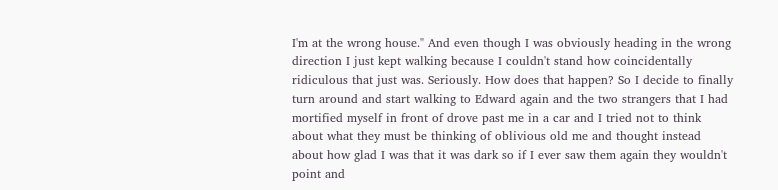I'm at the wrong house." And even though I was obviously heading in the wrong direction I just kept walking because I couldn't stand how coincidentally ridiculous that just was. Seriously. How does that happen? So I decide to finally turn around and start walking to Edward again and the two strangers that I had mortified myself in front of drove past me in a car and I tried not to think about what they must be thinking of oblivious old me and thought instead about how glad I was that it was dark so if I ever saw them again they wouldn't point and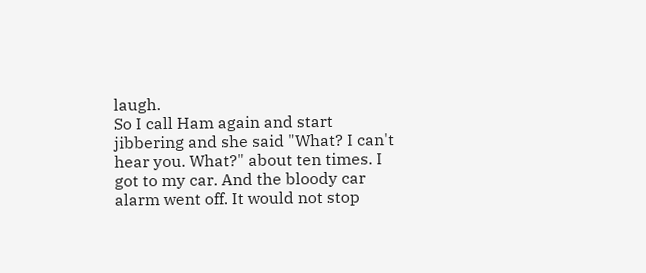laugh.
So I call Ham again and start jibbering and she said "What? I can't hear you. What?" about ten times. I got to my car. And the bloody car alarm went off. It would not stop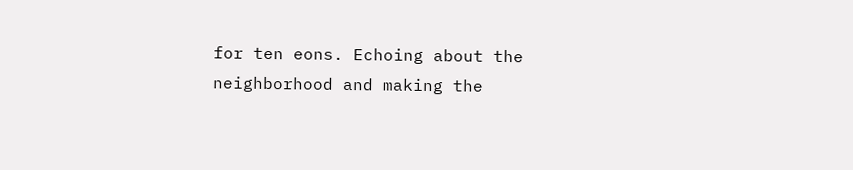for ten eons. Echoing about the neighborhood and making the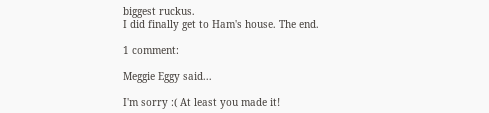biggest ruckus.
I did finally get to Ham's house. The end.

1 comment:

Meggie Eggy said...

I'm sorry :( At least you made it!